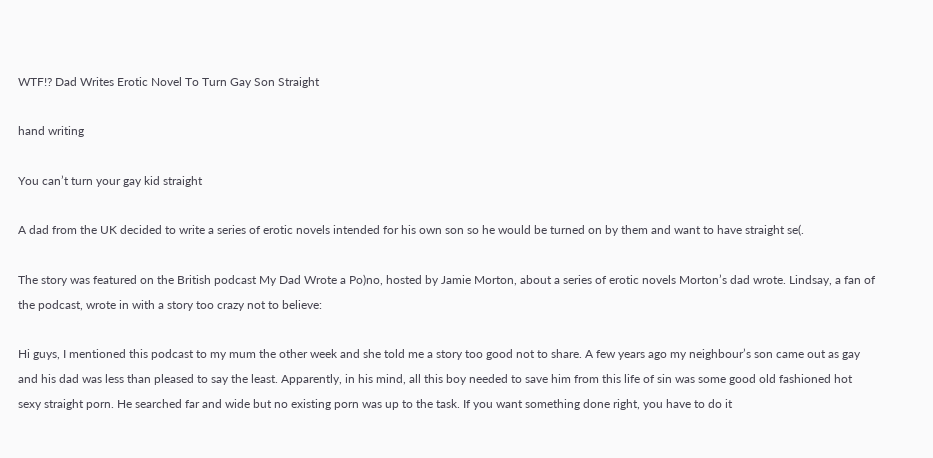WTF!? Dad Writes Erotic Novel To Turn Gay Son Straight

hand writing

You can’t turn your gay kid straight

A dad from the UK decided to write a series of erotic novels intended for his own son so he would be turned on by them and want to have straight se(.

The story was featured on the British podcast My Dad Wrote a Po)no, hosted by Jamie Morton, about a series of erotic novels Morton’s dad wrote. Lindsay, a fan of the podcast, wrote in with a story too crazy not to believe:

Hi guys, I mentioned this podcast to my mum the other week and she told me a story too good not to share. A few years ago my neighbour’s son came out as gay and his dad was less than pleased to say the least. Apparently, in his mind, all this boy needed to save him from this life of sin was some good old fashioned hot sexy straight porn. He searched far and wide but no existing porn was up to the task. If you want something done right, you have to do it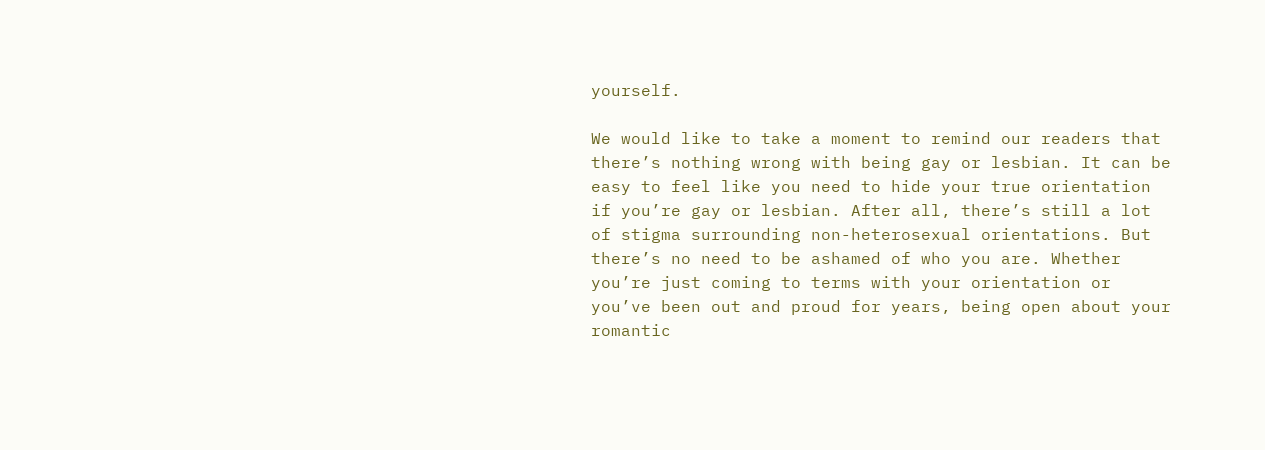yourself.

We would like to take a moment to remind our readers that there’s nothing wrong with being gay or lesbian. It can be easy to feel like you need to hide your true orientation if you’re gay or lesbian. After all, there’s still a lot of stigma surrounding non-heterosexual orientations. But there’s no need to be ashamed of who you are. Whether you’re just coming to terms with your orientation or you’ve been out and proud for years, being open about your romantic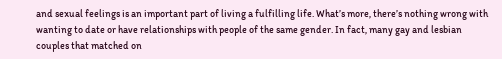and sexual feelings is an important part of living a fulfilling life. What’s more, there’s nothing wrong with wanting to date or have relationships with people of the same gender. In fact, many gay and lesbian couples that matched on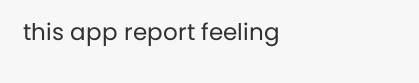this app report feeling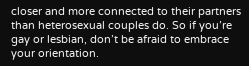closer and more connected to their partners than heterosexual couples do. So if you’re gay or lesbian, don’t be afraid to embrace your orientation.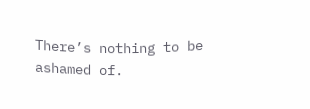There’s nothing to be ashamed of.